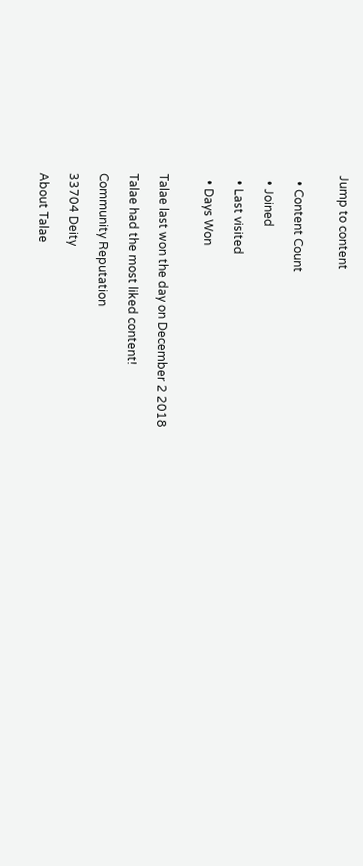Jump to content


  • Content Count

  • Joined

  • Last visited

  • Days Won


Talae last won the day on December 2 2018

Talae had the most liked content!

Community Reputation

33704 Deity

About Talae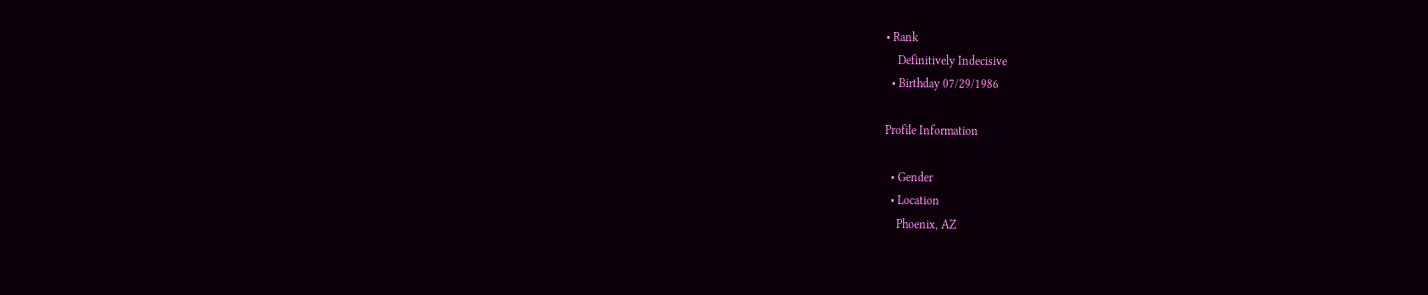• Rank
    Definitively Indecisive
  • Birthday 07/29/1986

Profile Information

  • Gender
  • Location
    Phoenix, AZ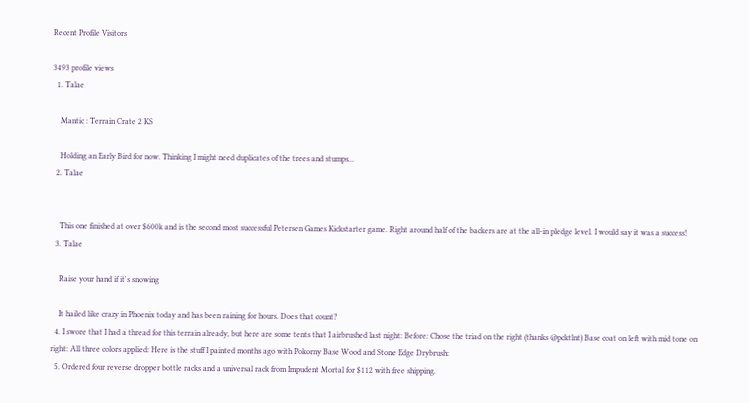Recent Profile Visitors

3493 profile views
  1. Talae

    Mantic : Terrain Crate 2 KS

    Holding an Early Bird for now. Thinking I might need duplicates of the trees and stumps...
  2. Talae


    This one finished at over $600k and is the second most successful Petersen Games Kickstarter game. Right around half of the backers are at the all-in pledge level. I would say it was a success!
  3. Talae

    Raise your hand if it's snowing

    It hailed like crazy in Phoenix today and has been raining for hours. Does that count?
  4. I swore that I had a thread for this terrain already, but here are some tents that I airbrushed last night: Before: Chose the triad on the right (thanks @pcktlnt) Base coat on left with mid tone on right: All three colors applied: Here is the stuff I painted months ago with Pokorny Base Wood and Stone Edge Drybrush:
  5. Ordered four reverse dropper bottle racks and a universal rack from Impudent Mortal for $112 with free shipping.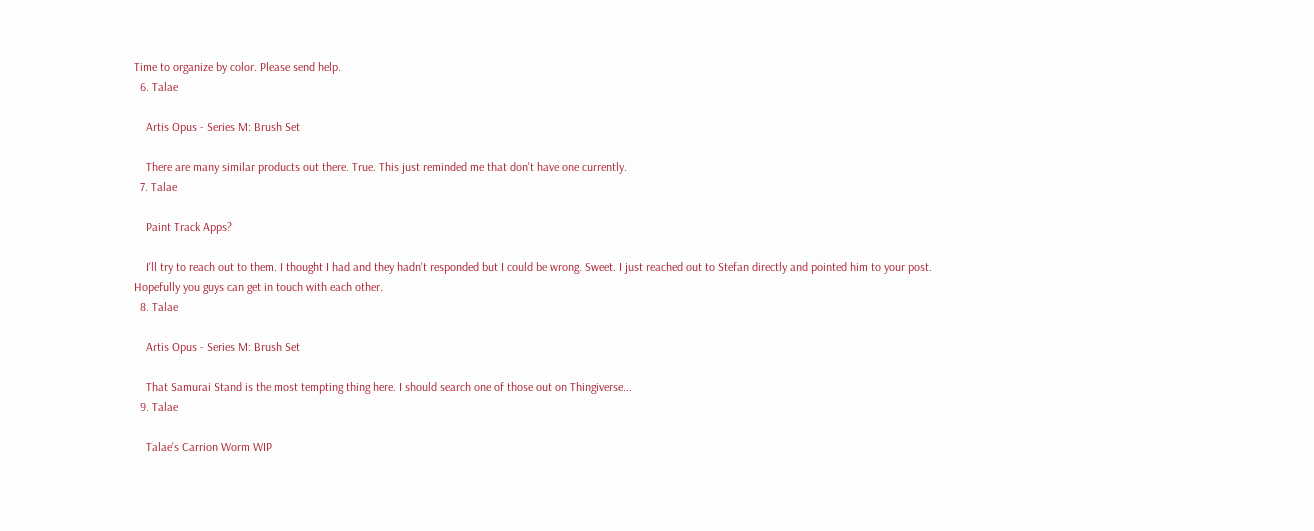Time to organize by color. Please send help.
  6. Talae

    Artis Opus - Series M: Brush Set

    There are many similar products out there. True. This just reminded me that don't have one currently.
  7. Talae

    Paint Track Apps?

    I'll try to reach out to them. I thought I had and they hadn't responded but I could be wrong. Sweet. I just reached out to Stefan directly and pointed him to your post. Hopefully you guys can get in touch with each other.
  8. Talae

    Artis Opus - Series M: Brush Set

    That Samurai Stand is the most tempting thing here. I should search one of those out on Thingiverse...
  9. Talae

    Talae's Carrion Worm WIP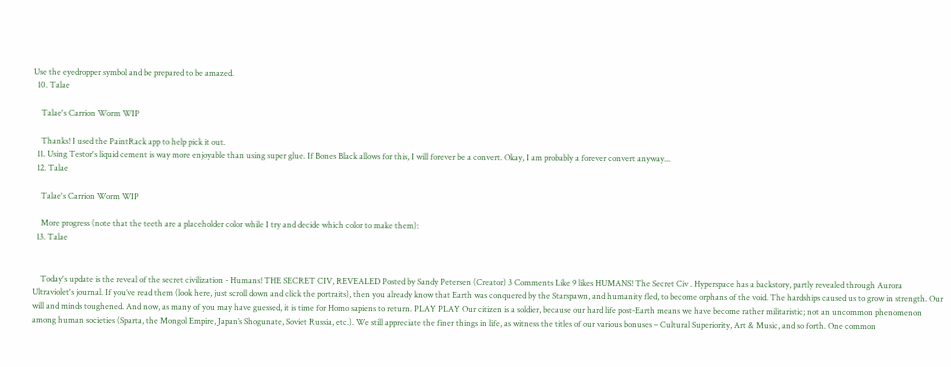Use the eyedropper symbol and be prepared to be amazed.
  10. Talae

    Talae's Carrion Worm WIP

    Thanks! I used the PaintRack app to help pick it out.
  11. Using Testor's liquid cement is way more enjoyable than using super glue. If Bones Black allows for this, I will forever be a convert. Okay, I am probably a forever convert anyway...
  12. Talae

    Talae's Carrion Worm WIP

    More progress (note that the teeth are a placeholder color while I try and decide which color to make them):
  13. Talae


    Today's update is the reveal of the secret civilization - Humans! THE SECRET CIV, REVEALED Posted by Sandy Petersen (Creator) 3 Comments Like 9 likes HUMANS! The Secret Civ . Hyperspace has a backstory, partly revealed through Aurora Ultraviolet's journal. If you’ve read them (look here, just scroll down and click the portraits), then you already know that Earth was conquered by the Starspawn, and humanity fled, to become orphans of the void. The hardships caused us to grow in strength. Our will and minds toughened. And now, as many of you may have guessed, it is time for Homo sapiens to return. PLAY PLAY Our citizen is a soldier, because our hard life post-Earth means we have become rather militaristic; not an uncommon phenomenon among human societies (Sparta, the Mongol Empire, Japan’s Shogunate, Soviet Russia, etc.). We still appreciate the finer things in life, as witness the titles of our various bonuses – Cultural Superiority, Art & Music, and so forth. One common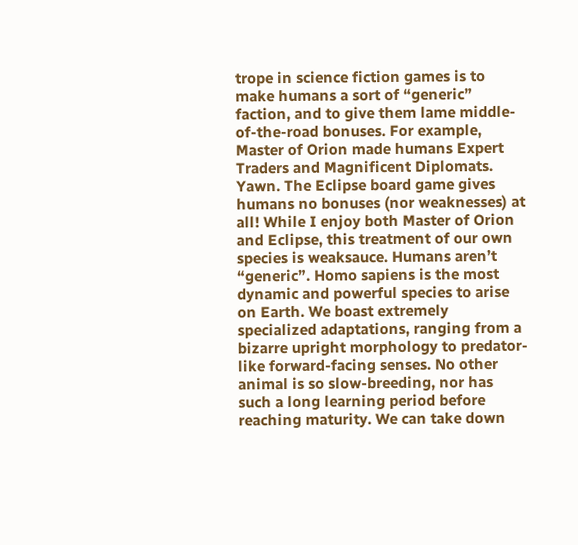trope in science fiction games is to make humans a sort of “generic” faction, and to give them lame middle-of-the-road bonuses. For example, Master of Orion made humans Expert Traders and Magnificent Diplomats. Yawn. The Eclipse board game gives humans no bonuses (nor weaknesses) at all! While I enjoy both Master of Orion and Eclipse, this treatment of our own species is weaksauce. Humans aren’t “generic”. Homo sapiens is the most dynamic and powerful species to arise on Earth. We boast extremely specialized adaptations, ranging from a bizarre upright morphology to predator-like forward-facing senses. No other animal is so slow-breeding, nor has such a long learning period before reaching maturity. We can take down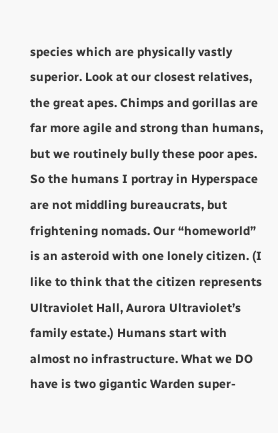species which are physically vastly superior. Look at our closest relatives, the great apes. Chimps and gorillas are far more agile and strong than humans, but we routinely bully these poor apes. So the humans I portray in Hyperspace are not middling bureaucrats, but frightening nomads. Our “homeworld” is an asteroid with one lonely citizen. (I like to think that the citizen represents Ultraviolet Hall, Aurora Ultraviolet’s family estate.) Humans start with almost no infrastructure. What we DO have is two gigantic Warden super-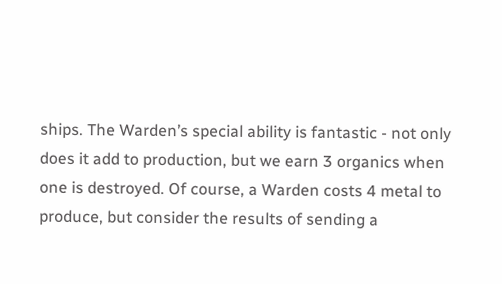ships. The Warden’s special ability is fantastic - not only does it add to production, but we earn 3 organics when one is destroyed. Of course, a Warden costs 4 metal to produce, but consider the results of sending a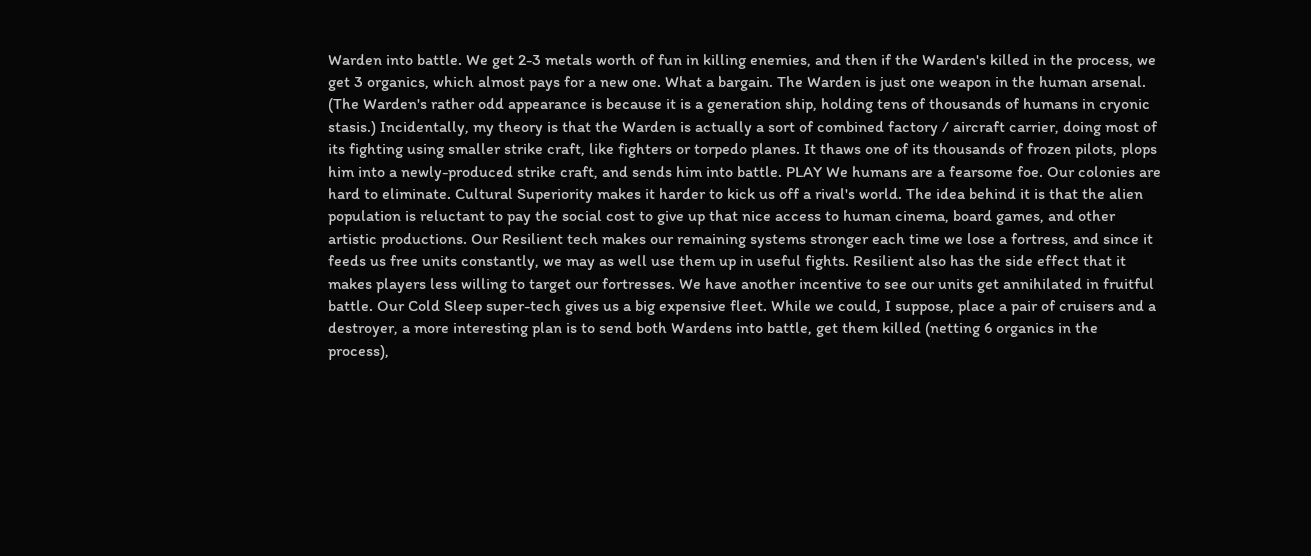Warden into battle. We get 2-3 metals worth of fun in killing enemies, and then if the Warden's killed in the process, we get 3 organics, which almost pays for a new one. What a bargain. The Warden is just one weapon in the human arsenal. (The Warden's rather odd appearance is because it is a generation ship, holding tens of thousands of humans in cryonic stasis.) Incidentally, my theory is that the Warden is actually a sort of combined factory / aircraft carrier, doing most of its fighting using smaller strike craft, like fighters or torpedo planes. It thaws one of its thousands of frozen pilots, plops him into a newly-produced strike craft, and sends him into battle. PLAY We humans are a fearsome foe. Our colonies are hard to eliminate. Cultural Superiority makes it harder to kick us off a rival's world. The idea behind it is that the alien population is reluctant to pay the social cost to give up that nice access to human cinema, board games, and other artistic productions. Our Resilient tech makes our remaining systems stronger each time we lose a fortress, and since it feeds us free units constantly, we may as well use them up in useful fights. Resilient also has the side effect that it makes players less willing to target our fortresses. We have another incentive to see our units get annihilated in fruitful battle. Our Cold Sleep super-tech gives us a big expensive fleet. While we could, I suppose, place a pair of cruisers and a destroyer, a more interesting plan is to send both Wardens into battle, get them killed (netting 6 organics in the process),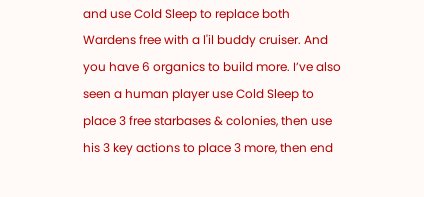and use Cold Sleep to replace both Wardens free with a l'il buddy cruiser. And you have 6 organics to build more. I’ve also seen a human player use Cold Sleep to place 3 free starbases & colonies, then use his 3 key actions to place 3 more, then end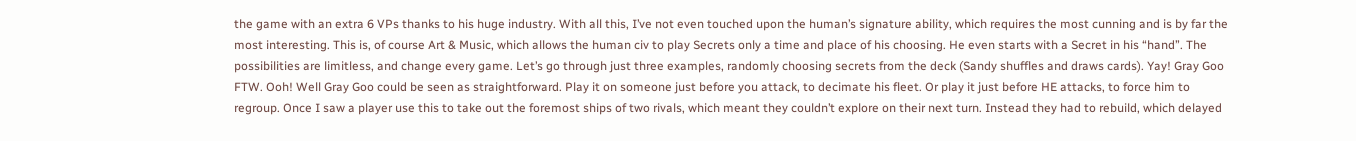the game with an extra 6 VPs thanks to his huge industry. With all this, I’ve not even touched upon the human’s signature ability, which requires the most cunning and is by far the most interesting. This is, of course Art & Music, which allows the human civ to play Secrets only a time and place of his choosing. He even starts with a Secret in his “hand”. The possibilities are limitless, and change every game. Let’s go through just three examples, randomly choosing secrets from the deck (Sandy shuffles and draws cards). Yay! Gray Goo FTW. Ooh! Well Gray Goo could be seen as straightforward. Play it on someone just before you attack, to decimate his fleet. Or play it just before HE attacks, to force him to regroup. Once I saw a player use this to take out the foremost ships of two rivals, which meant they couldn’t explore on their next turn. Instead they had to rebuild, which delayed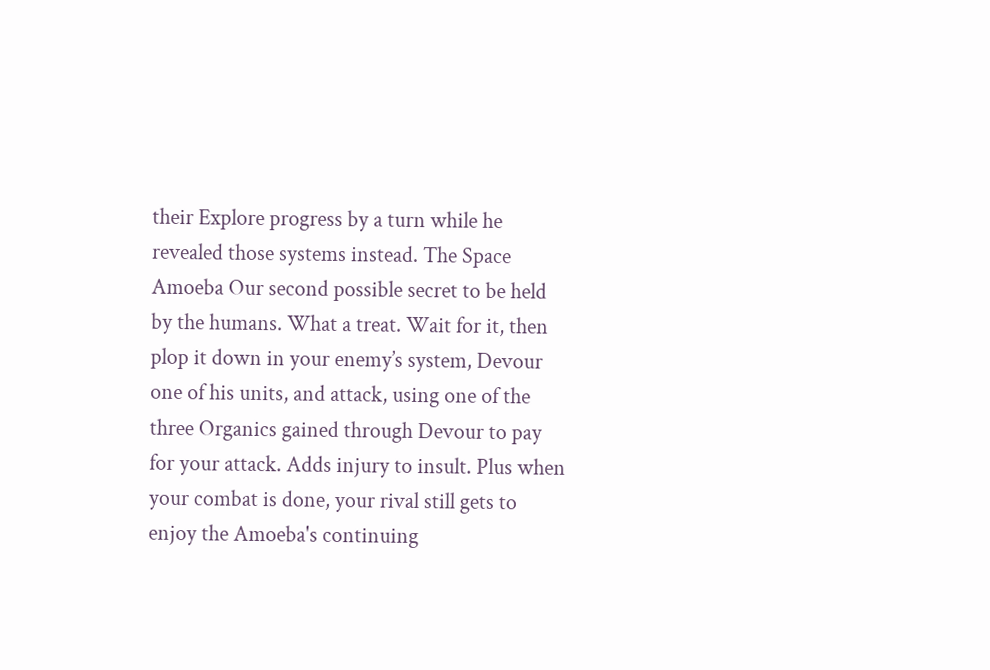their Explore progress by a turn while he revealed those systems instead. The Space Amoeba Our second possible secret to be held by the humans. What a treat. Wait for it, then plop it down in your enemy’s system, Devour one of his units, and attack, using one of the three Organics gained through Devour to pay for your attack. Adds injury to insult. Plus when your combat is done, your rival still gets to enjoy the Amoeba's continuing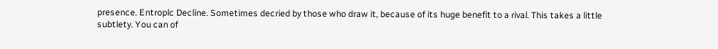presence. Entroplc Decline. Sometimes decried by those who draw it, because of its huge benefit to a rival. This takes a little subtlety. You can of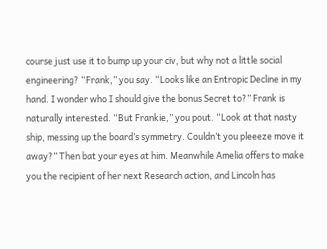course just use it to bump up your civ, but why not a little social engineering? “Frank,” you say. “Looks like an Entropic Decline in my hand. I wonder who I should give the bonus Secret to?” Frank is naturally interested. “But Frankie,” you pout. “Look at that nasty ship, messing up the board’s symmetry. Couldn’t you pleeeze move it away?” Then bat your eyes at him. Meanwhile Amelia offers to make you the recipient of her next Research action, and Lincoln has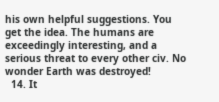his own helpful suggestions. You get the idea. The humans are exceedingly interesting, and a serious threat to every other civ. No wonder Earth was destroyed!
  14. It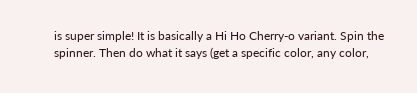is super simple! It is basically a Hi Ho Cherry-o variant. Spin the spinner. Then do what it says (get a specific color, any color,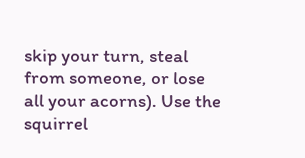skip your turn, steal from someone, or lose all your acorns). Use the squirrel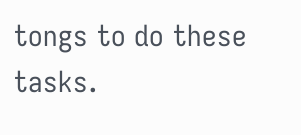tongs to do these tasks.